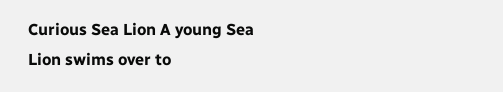Curious Sea Lion A young Sea Lion swims over to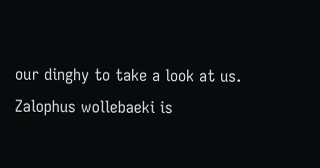our dinghy to take a look at us. Zalophus wollebaeki is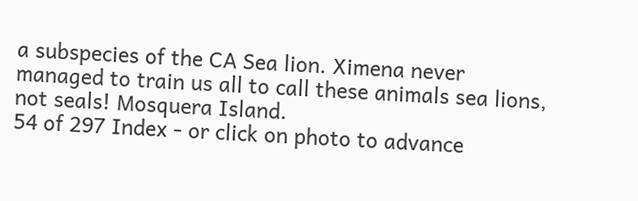a subspecies of the CA Sea lion. Ximena never managed to train us all to call these animals sea lions, not seals! Mosquera Island.
54 of 297 Index - or click on photo to advance